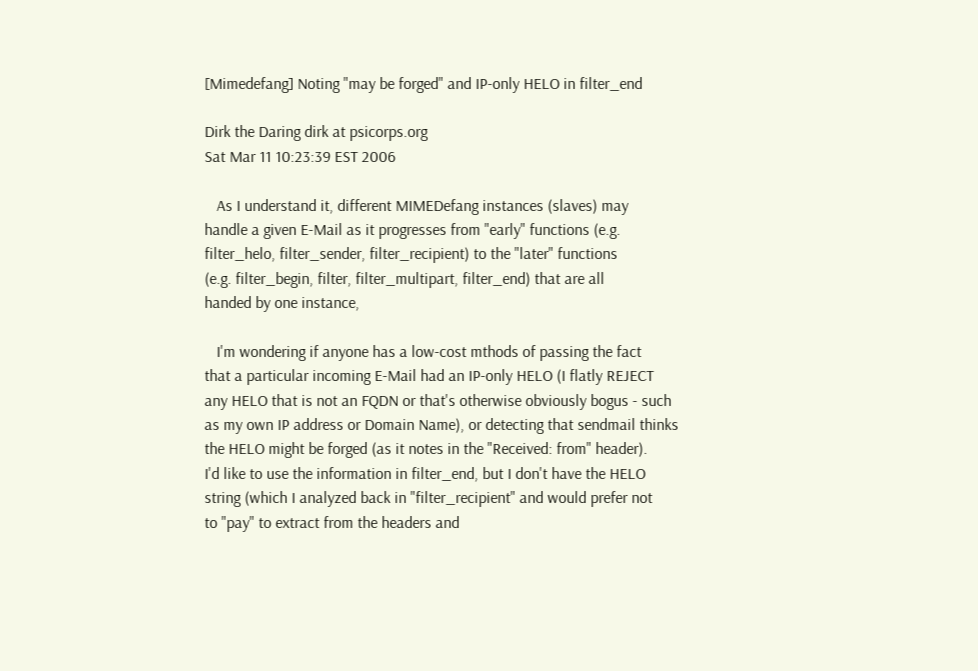[Mimedefang] Noting "may be forged" and IP-only HELO in filter_end

Dirk the Daring dirk at psicorps.org
Sat Mar 11 10:23:39 EST 2006

   As I understand it, different MIMEDefang instances (slaves) may
handle a given E-Mail as it progresses from "early" functions (e.g.
filter_helo, filter_sender, filter_recipient) to the "later" functions
(e.g. filter_begin, filter, filter_multipart, filter_end) that are all
handed by one instance,

   I'm wondering if anyone has a low-cost mthods of passing the fact
that a particular incoming E-Mail had an IP-only HELO (I flatly REJECT
any HELO that is not an FQDN or that's otherwise obviously bogus - such
as my own IP address or Domain Name), or detecting that sendmail thinks
the HELO might be forged (as it notes in the "Received: from" header).
I'd like to use the information in filter_end, but I don't have the HELO
string (which I analyzed back in "filter_recipient" and would prefer not
to "pay" to extract from the headers and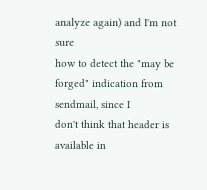analyze again) and I'm not sure
how to detect the "may be forged" indication from sendmail, since I
don't think that header is available in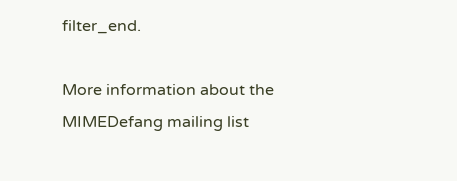filter_end.

More information about the MIMEDefang mailing list